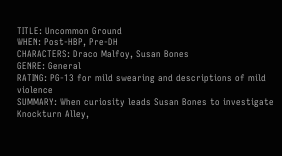TITLE: Uncommon Ground
WHEN: Post-HBP, Pre-DH
CHARACTERS: Draco Malfoy, Susan Bones
GENRE: General
RATING: PG-13 for mild swearing and descriptions of mild violence
SUMMARY: When curiosity leads Susan Bones to investigate Knockturn Alley,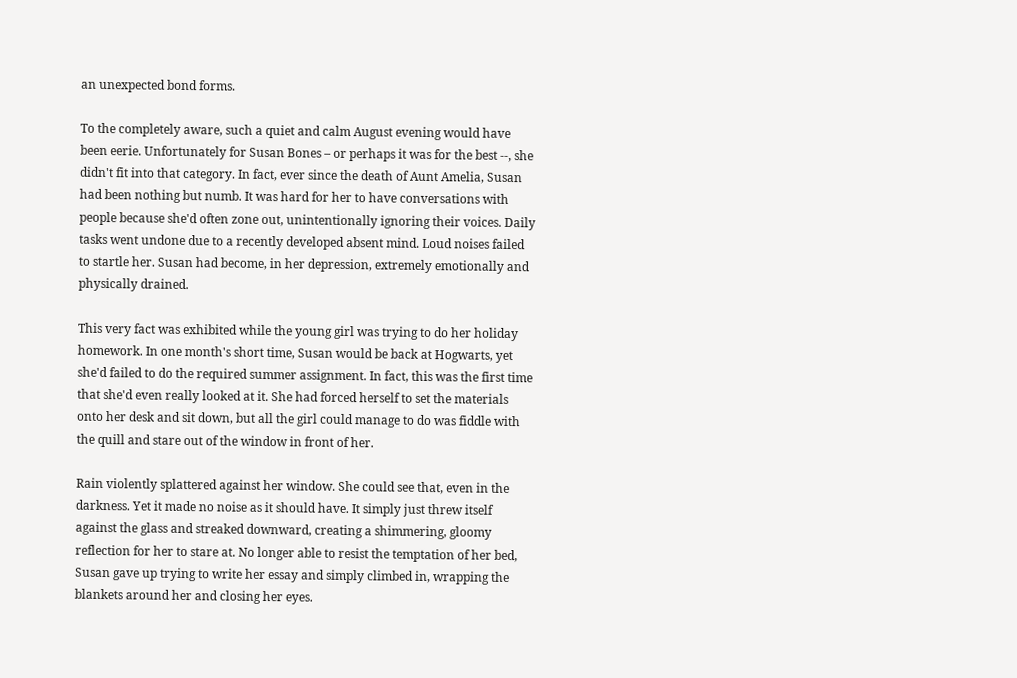an unexpected bond forms.

To the completely aware, such a quiet and calm August evening would have been eerie. Unfortunately for Susan Bones – or perhaps it was for the best --, she didn't fit into that category. In fact, ever since the death of Aunt Amelia, Susan had been nothing but numb. It was hard for her to have conversations with people because she'd often zone out, unintentionally ignoring their voices. Daily tasks went undone due to a recently developed absent mind. Loud noises failed to startle her. Susan had become, in her depression, extremely emotionally and physically drained.

This very fact was exhibited while the young girl was trying to do her holiday homework. In one month's short time, Susan would be back at Hogwarts, yet she'd failed to do the required summer assignment. In fact, this was the first time that she'd even really looked at it. She had forced herself to set the materials onto her desk and sit down, but all the girl could manage to do was fiddle with the quill and stare out of the window in front of her.

Rain violently splattered against her window. She could see that, even in the darkness. Yet it made no noise as it should have. It simply just threw itself against the glass and streaked downward, creating a shimmering, gloomy reflection for her to stare at. No longer able to resist the temptation of her bed, Susan gave up trying to write her essay and simply climbed in, wrapping the blankets around her and closing her eyes.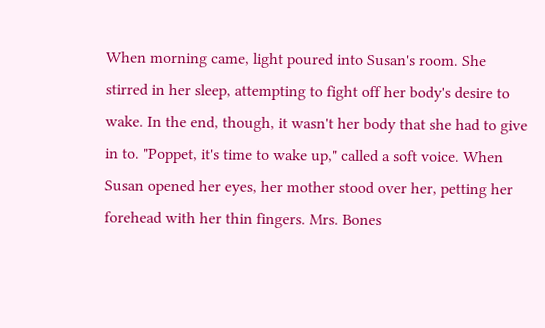When morning came, light poured into Susan's room. She stirred in her sleep, attempting to fight off her body's desire to wake. In the end, though, it wasn't her body that she had to give in to. "Poppet, it's time to wake up," called a soft voice. When Susan opened her eyes, her mother stood over her, petting her forehead with her thin fingers. Mrs. Bones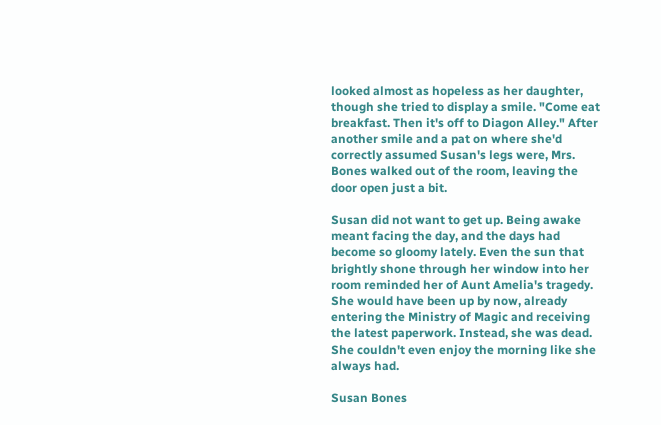looked almost as hopeless as her daughter, though she tried to display a smile. "Come eat breakfast. Then it's off to Diagon Alley." After another smile and a pat on where she'd correctly assumed Susan's legs were, Mrs. Bones walked out of the room, leaving the door open just a bit.

Susan did not want to get up. Being awake meant facing the day, and the days had become so gloomy lately. Even the sun that brightly shone through her window into her room reminded her of Aunt Amelia's tragedy. She would have been up by now, already entering the Ministry of Magic and receiving the latest paperwork. Instead, she was dead. She couldn't even enjoy the morning like she always had.

Susan Bones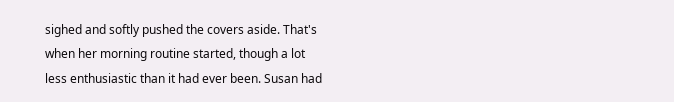sighed and softly pushed the covers aside. That's when her morning routine started, though a lot less enthusiastic than it had ever been. Susan had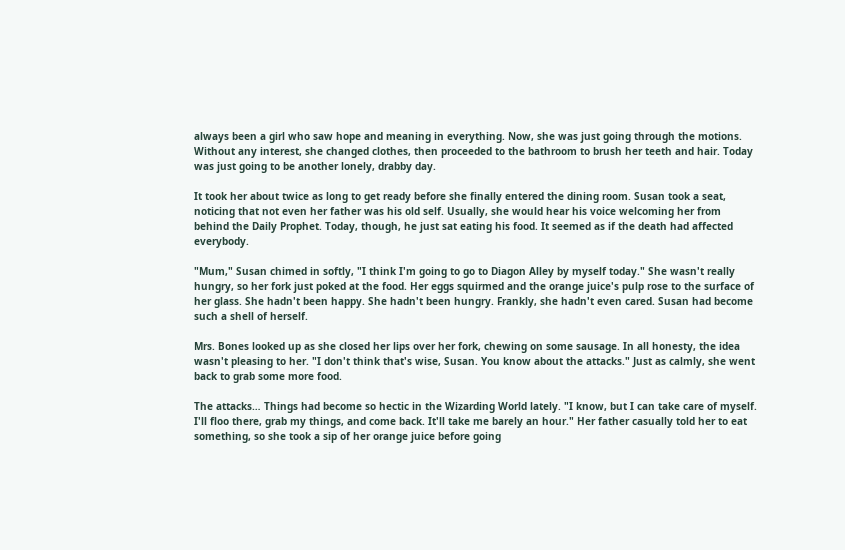always been a girl who saw hope and meaning in everything. Now, she was just going through the motions. Without any interest, she changed clothes, then proceeded to the bathroom to brush her teeth and hair. Today was just going to be another lonely, drabby day.

It took her about twice as long to get ready before she finally entered the dining room. Susan took a seat, noticing that not even her father was his old self. Usually, she would hear his voice welcoming her from behind the Daily Prophet. Today, though, he just sat eating his food. It seemed as if the death had affected everybody.

"Mum," Susan chimed in softly, "I think I'm going to go to Diagon Alley by myself today." She wasn't really hungry, so her fork just poked at the food. Her eggs squirmed and the orange juice's pulp rose to the surface of her glass. She hadn't been happy. She hadn't been hungry. Frankly, she hadn't even cared. Susan had become such a shell of herself.

Mrs. Bones looked up as she closed her lips over her fork, chewing on some sausage. In all honesty, the idea wasn't pleasing to her. "I don't think that's wise, Susan. You know about the attacks." Just as calmly, she went back to grab some more food.

The attacks… Things had become so hectic in the Wizarding World lately. "I know, but I can take care of myself. I'll floo there, grab my things, and come back. It'll take me barely an hour." Her father casually told her to eat something, so she took a sip of her orange juice before going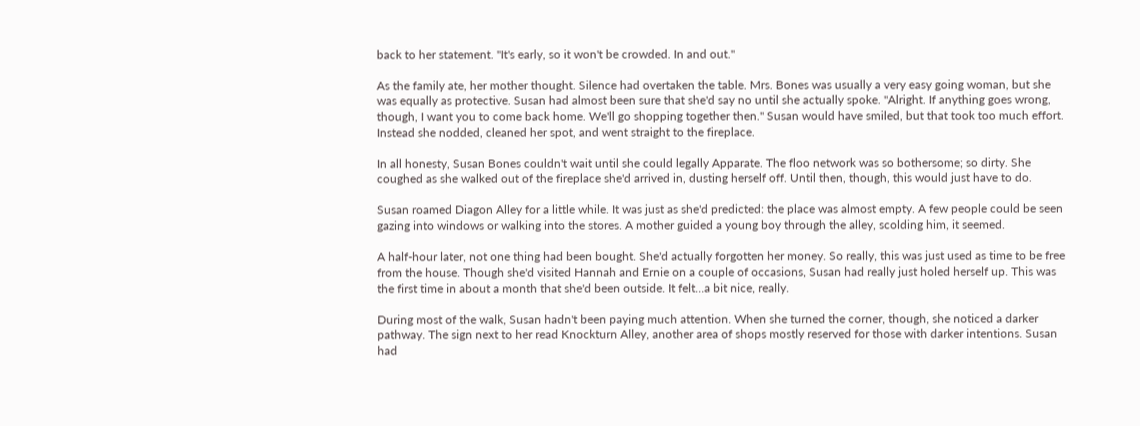back to her statement. "It's early, so it won't be crowded. In and out."

As the family ate, her mother thought. Silence had overtaken the table. Mrs. Bones was usually a very easy going woman, but she was equally as protective. Susan had almost been sure that she'd say no until she actually spoke. "Alright. If anything goes wrong, though, I want you to come back home. We'll go shopping together then." Susan would have smiled, but that took too much effort. Instead she nodded, cleaned her spot, and went straight to the fireplace.

In all honesty, Susan Bones couldn't wait until she could legally Apparate. The floo network was so bothersome; so dirty. She coughed as she walked out of the fireplace she'd arrived in, dusting herself off. Until then, though, this would just have to do.

Susan roamed Diagon Alley for a little while. It was just as she'd predicted: the place was almost empty. A few people could be seen gazing into windows or walking into the stores. A mother guided a young boy through the alley, scolding him, it seemed.

A half-hour later, not one thing had been bought. She'd actually forgotten her money. So really, this was just used as time to be free from the house. Though she'd visited Hannah and Ernie on a couple of occasions, Susan had really just holed herself up. This was the first time in about a month that she'd been outside. It felt…a bit nice, really.

During most of the walk, Susan hadn't been paying much attention. When she turned the corner, though, she noticed a darker pathway. The sign next to her read Knockturn Alley, another area of shops mostly reserved for those with darker intentions. Susan had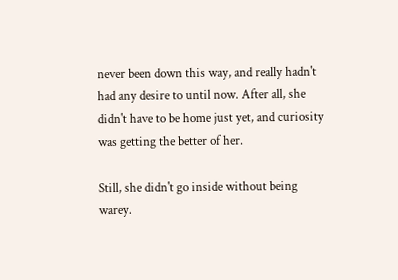never been down this way, and really hadn't had any desire to until now. After all, she didn't have to be home just yet, and curiosity was getting the better of her.

Still, she didn't go inside without being warey.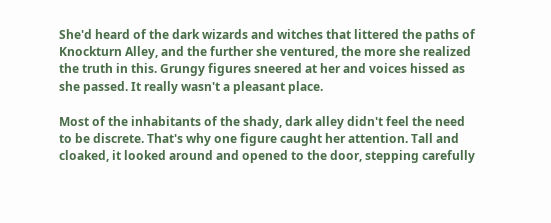She'd heard of the dark wizards and witches that littered the paths of Knockturn Alley, and the further she ventured, the more she realized the truth in this. Grungy figures sneered at her and voices hissed as she passed. It really wasn't a pleasant place.

Most of the inhabitants of the shady, dark alley didn't feel the need to be discrete. That's why one figure caught her attention. Tall and cloaked, it looked around and opened to the door, stepping carefully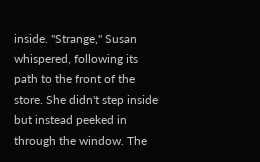inside. "Strange," Susan whispered, following its path to the front of the store. She didn't step inside but instead peeked in through the window. The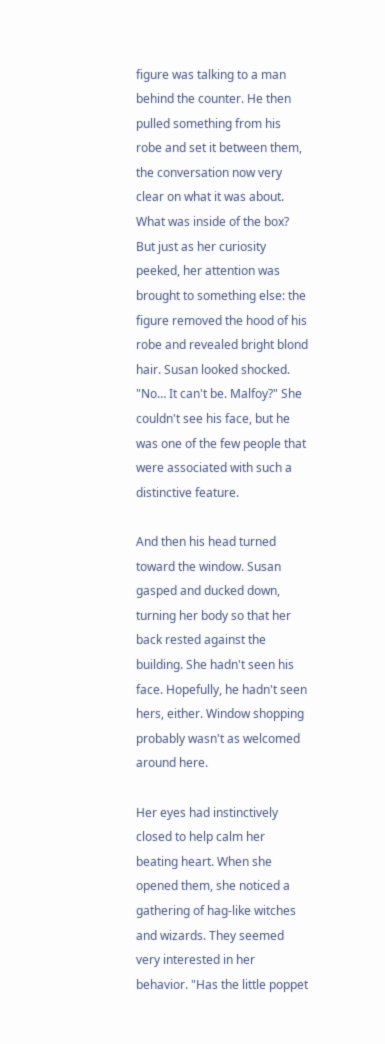figure was talking to a man behind the counter. He then pulled something from his robe and set it between them, the conversation now very clear on what it was about. What was inside of the box? But just as her curiosity peeked, her attention was brought to something else: the figure removed the hood of his robe and revealed bright blond hair. Susan looked shocked. "No… It can't be. Malfoy?" She couldn't see his face, but he was one of the few people that were associated with such a distinctive feature.

And then his head turned toward the window. Susan gasped and ducked down, turning her body so that her back rested against the building. She hadn't seen his face. Hopefully, he hadn't seen hers, either. Window shopping probably wasn't as welcomed around here.

Her eyes had instinctively closed to help calm her beating heart. When she opened them, she noticed a gathering of hag-like witches and wizards. They seemed very interested in her behavior. "Has the little poppet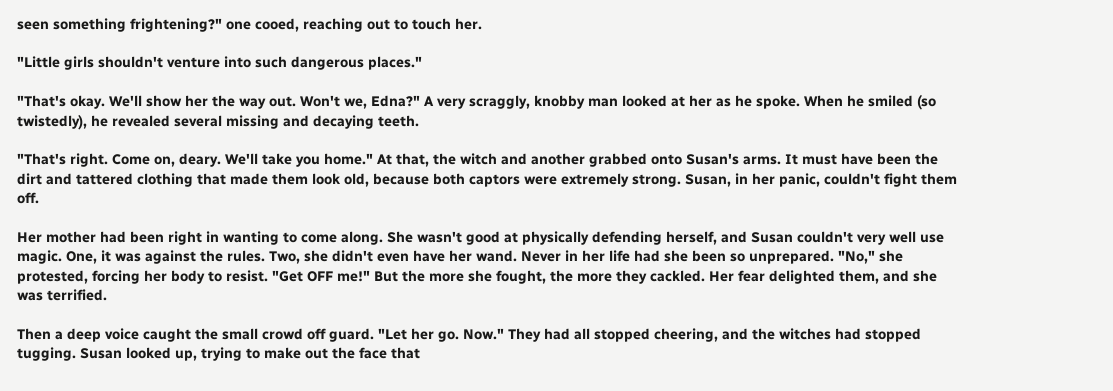seen something frightening?" one cooed, reaching out to touch her.

"Little girls shouldn't venture into such dangerous places."

"That's okay. We'll show her the way out. Won't we, Edna?" A very scraggly, knobby man looked at her as he spoke. When he smiled (so twistedly), he revealed several missing and decaying teeth.

"That's right. Come on, deary. We'll take you home." At that, the witch and another grabbed onto Susan's arms. It must have been the dirt and tattered clothing that made them look old, because both captors were extremely strong. Susan, in her panic, couldn't fight them off.

Her mother had been right in wanting to come along. She wasn't good at physically defending herself, and Susan couldn't very well use magic. One, it was against the rules. Two, she didn't even have her wand. Never in her life had she been so unprepared. "No," she protested, forcing her body to resist. "Get OFF me!" But the more she fought, the more they cackled. Her fear delighted them, and she was terrified.

Then a deep voice caught the small crowd off guard. "Let her go. Now." They had all stopped cheering, and the witches had stopped tugging. Susan looked up, trying to make out the face that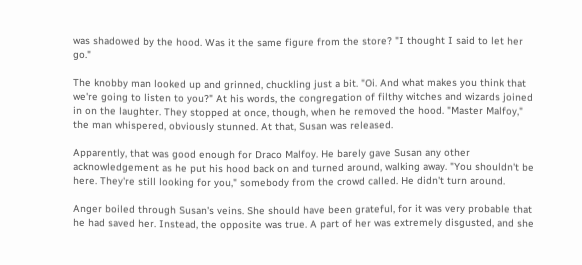was shadowed by the hood. Was it the same figure from the store? "I thought I said to let her go."

The knobby man looked up and grinned, chuckling just a bit. "Oi. And what makes you think that we're going to listen to you?" At his words, the congregation of filthy witches and wizards joined in on the laughter. They stopped at once, though, when he removed the hood. "Master Malfoy," the man whispered, obviously stunned. At that, Susan was released.

Apparently, that was good enough for Draco Malfoy. He barely gave Susan any other acknowledgement as he put his hood back on and turned around, walking away. "You shouldn't be here. They're still looking for you," somebody from the crowd called. He didn't turn around.

Anger boiled through Susan's veins. She should have been grateful, for it was very probable that he had saved her. Instead, the opposite was true. A part of her was extremely disgusted, and she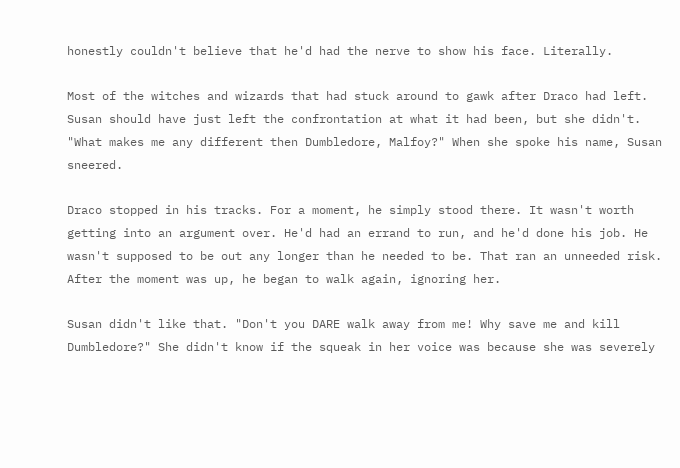honestly couldn't believe that he'd had the nerve to show his face. Literally.

Most of the witches and wizards that had stuck around to gawk after Draco had left. Susan should have just left the confrontation at what it had been, but she didn't. "What makes me any different then Dumbledore, Malfoy?" When she spoke his name, Susan sneered.

Draco stopped in his tracks. For a moment, he simply stood there. It wasn't worth getting into an argument over. He'd had an errand to run, and he'd done his job. He wasn't supposed to be out any longer than he needed to be. That ran an unneeded risk. After the moment was up, he began to walk again, ignoring her.

Susan didn't like that. "Don't you DARE walk away from me! Why save me and kill Dumbledore?" She didn't know if the squeak in her voice was because she was severely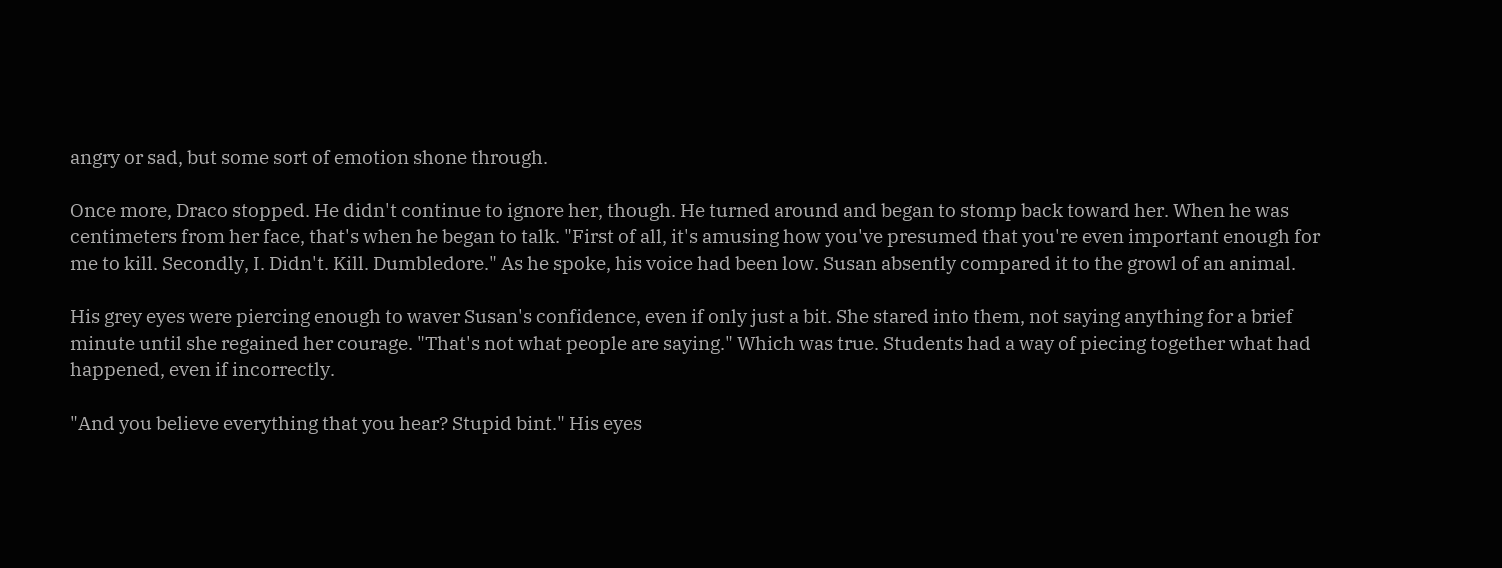angry or sad, but some sort of emotion shone through.

Once more, Draco stopped. He didn't continue to ignore her, though. He turned around and began to stomp back toward her. When he was centimeters from her face, that's when he began to talk. "First of all, it's amusing how you've presumed that you're even important enough for me to kill. Secondly, I. Didn't. Kill. Dumbledore." As he spoke, his voice had been low. Susan absently compared it to the growl of an animal.

His grey eyes were piercing enough to waver Susan's confidence, even if only just a bit. She stared into them, not saying anything for a brief minute until she regained her courage. "That's not what people are saying." Which was true. Students had a way of piecing together what had happened, even if incorrectly.

"And you believe everything that you hear? Stupid bint." His eyes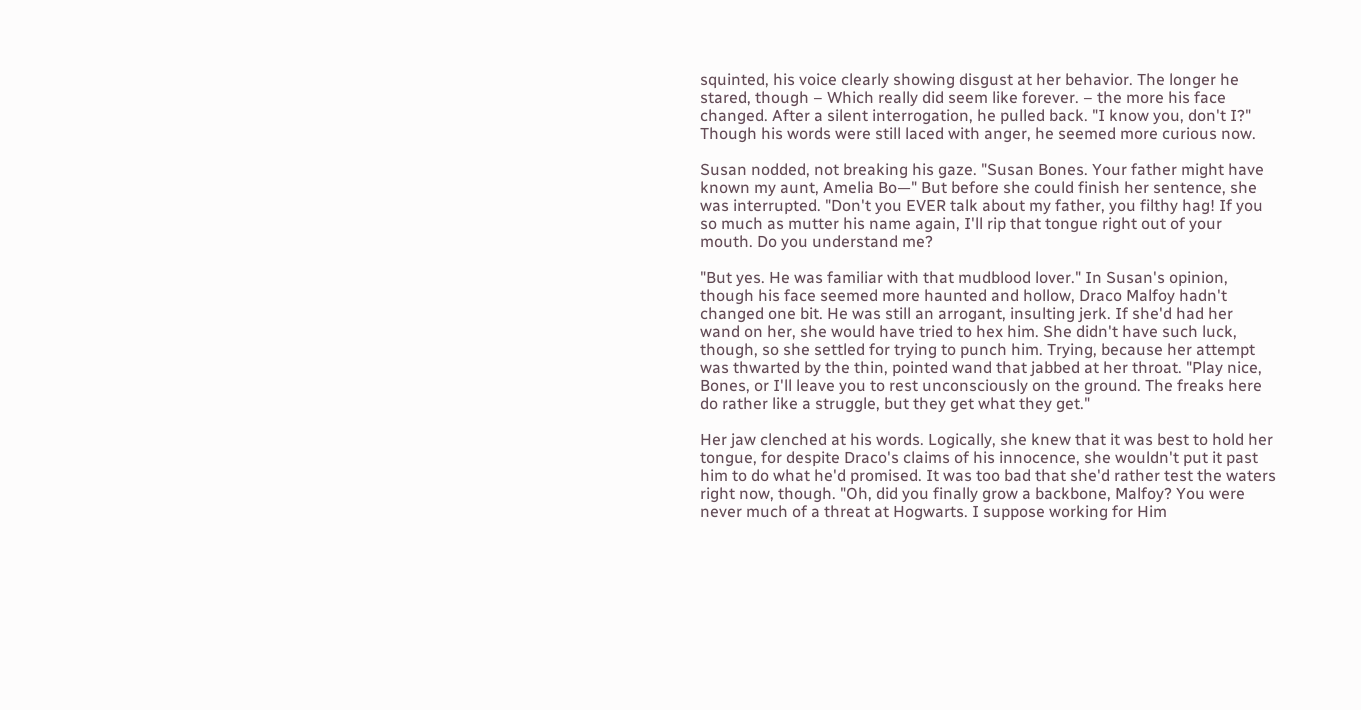squinted, his voice clearly showing disgust at her behavior. The longer he stared, though – Which really did seem like forever. – the more his face changed. After a silent interrogation, he pulled back. "I know you, don't I?" Though his words were still laced with anger, he seemed more curious now.

Susan nodded, not breaking his gaze. "Susan Bones. Your father might have known my aunt, Amelia Bo—" But before she could finish her sentence, she was interrupted. "Don't you EVER talk about my father, you filthy hag! If you so much as mutter his name again, I'll rip that tongue right out of your mouth. Do you understand me?

"But yes. He was familiar with that mudblood lover." In Susan's opinion, though his face seemed more haunted and hollow, Draco Malfoy hadn't changed one bit. He was still an arrogant, insulting jerk. If she'd had her wand on her, she would have tried to hex him. She didn't have such luck, though, so she settled for trying to punch him. Trying, because her attempt was thwarted by the thin, pointed wand that jabbed at her throat. "Play nice, Bones, or I'll leave you to rest unconsciously on the ground. The freaks here do rather like a struggle, but they get what they get."

Her jaw clenched at his words. Logically, she knew that it was best to hold her tongue, for despite Draco's claims of his innocence, she wouldn't put it past him to do what he'd promised. It was too bad that she'd rather test the waters right now, though. "Oh, did you finally grow a backbone, Malfoy? You were never much of a threat at Hogwarts. I suppose working for Him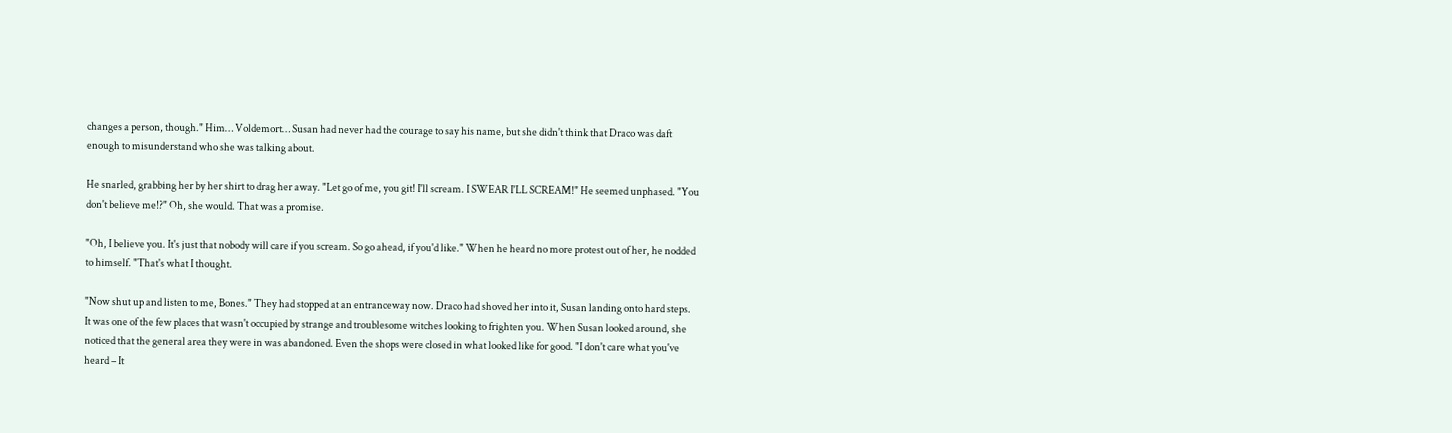changes a person, though." Him… Voldemort… Susan had never had the courage to say his name, but she didn't think that Draco was daft enough to misunderstand who she was talking about.

He snarled, grabbing her by her shirt to drag her away. "Let go of me, you git! I'll scream. I SWEAR I'LL SCREAM!" He seemed unphased. "You don't believe me!?" Oh, she would. That was a promise.

"Oh, I believe you. It's just that nobody will care if you scream. So go ahead, if you'd like." When he heard no more protest out of her, he nodded to himself. "That's what I thought.

"Now shut up and listen to me, Bones." They had stopped at an entranceway now. Draco had shoved her into it, Susan landing onto hard steps. It was one of the few places that wasn't occupied by strange and troublesome witches looking to frighten you. When Susan looked around, she noticed that the general area they were in was abandoned. Even the shops were closed in what looked like for good. "I don't care what you've heard – It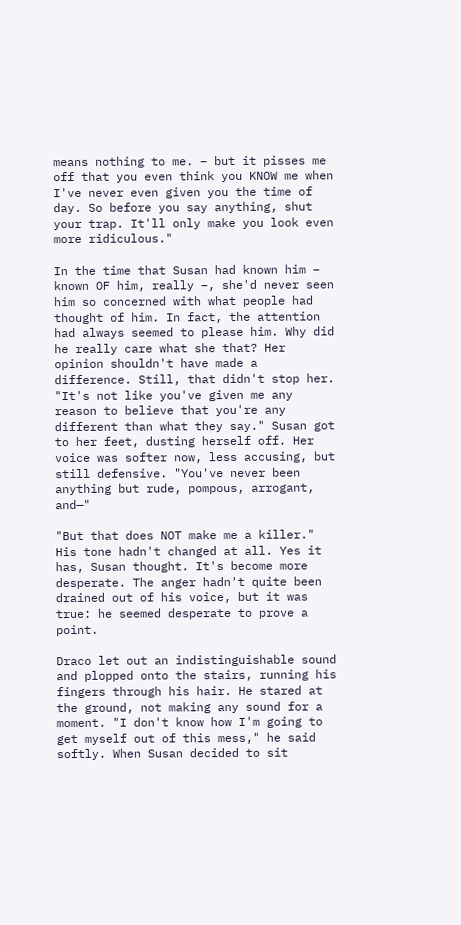means nothing to me. – but it pisses me off that you even think you KNOW me when I've never even given you the time of day. So before you say anything, shut your trap. It'll only make you look even more ridiculous."

In the time that Susan had known him – known OF him, really –, she'd never seen him so concerned with what people had thought of him. In fact, the attention had always seemed to please him. Why did he really care what she that? Her opinion shouldn't have made a difference. Still, that didn't stop her. "It's not like you've given me any reason to believe that you're any different than what they say." Susan got to her feet, dusting herself off. Her voice was softer now, less accusing, but still defensive. "You've never been anything but rude, pompous, arrogant, and—"

"But that does NOT make me a killer." His tone hadn't changed at all. Yes it has, Susan thought. It's become more desperate. The anger hadn't quite been drained out of his voice, but it was true: he seemed desperate to prove a point.

Draco let out an indistinguishable sound and plopped onto the stairs, running his fingers through his hair. He stared at the ground, not making any sound for a moment. "I don't know how I'm going to get myself out of this mess," he said softly. When Susan decided to sit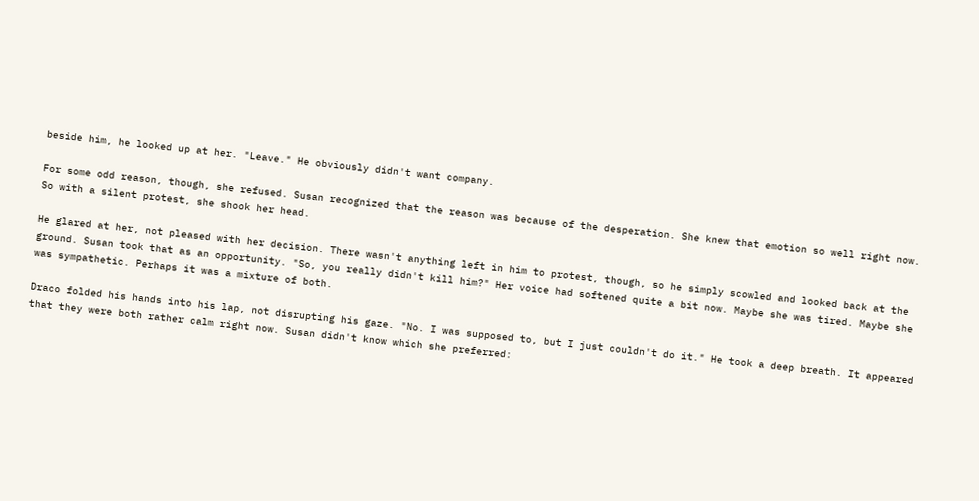beside him, he looked up at her. "Leave." He obviously didn't want company.

For some odd reason, though, she refused. Susan recognized that the reason was because of the desperation. She knew that emotion so well right now. So with a silent protest, she shook her head.

He glared at her, not pleased with her decision. There wasn't anything left in him to protest, though, so he simply scowled and looked back at the ground. Susan took that as an opportunity. "So, you really didn't kill him?" Her voice had softened quite a bit now. Maybe she was tired. Maybe she was sympathetic. Perhaps it was a mixture of both.

Draco folded his hands into his lap, not disrupting his gaze. "No. I was supposed to, but I just couldn't do it." He took a deep breath. It appeared that they were both rather calm right now. Susan didn't know which she preferred: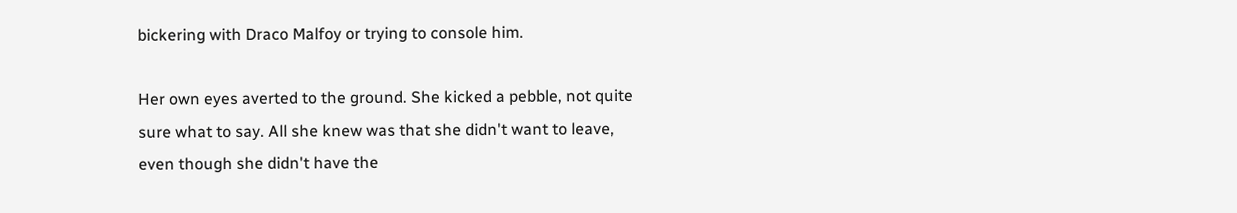bickering with Draco Malfoy or trying to console him.

Her own eyes averted to the ground. She kicked a pebble, not quite sure what to say. All she knew was that she didn't want to leave, even though she didn't have the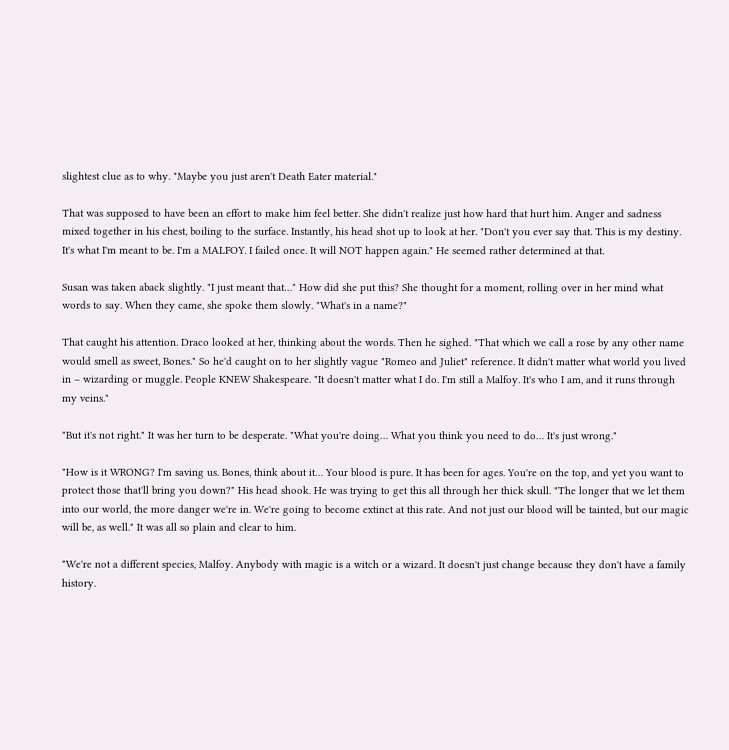slightest clue as to why. "Maybe you just aren't Death Eater material."

That was supposed to have been an effort to make him feel better. She didn't realize just how hard that hurt him. Anger and sadness mixed together in his chest, boiling to the surface. Instantly, his head shot up to look at her. "Don't you ever say that. This is my destiny. It's what I'm meant to be. I'm a MALFOY. I failed once. It will NOT happen again." He seemed rather determined at that.

Susan was taken aback slightly. "I just meant that…" How did she put this? She thought for a moment, rolling over in her mind what words to say. When they came, she spoke them slowly. "What's in a name?"

That caught his attention. Draco looked at her, thinking about the words. Then he sighed. "That which we call a rose by any other name would smell as sweet, Bones." So he'd caught on to her slightly vague "Romeo and Juliet" reference. It didn't matter what world you lived in – wizarding or muggle. People KNEW Shakespeare. "It doesn't matter what I do. I'm still a Malfoy. It's who I am, and it runs through my veins."

"But it's not right." It was her turn to be desperate. "What you're doing… What you think you need to do… It's just wrong."

"How is it WRONG? I'm saving us. Bones, think about it… Your blood is pure. It has been for ages. You're on the top, and yet you want to protect those that'll bring you down?" His head shook. He was trying to get this all through her thick skull. "The longer that we let them into our world, the more danger we're in. We're going to become extinct at this rate. And not just our blood will be tainted, but our magic will be, as well." It was all so plain and clear to him.

"We're not a different species, Malfoy. Anybody with magic is a witch or a wizard. It doesn't just change because they don't have a family history.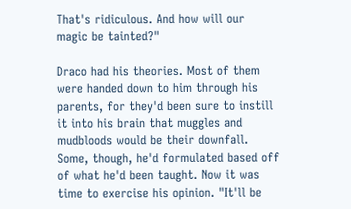That's ridiculous. And how will our magic be tainted?"

Draco had his theories. Most of them were handed down to him through his parents, for they'd been sure to instill it into his brain that muggles and mudbloods would be their downfall. Some, though, he'd formulated based off of what he'd been taught. Now it was time to exercise his opinion. "It'll be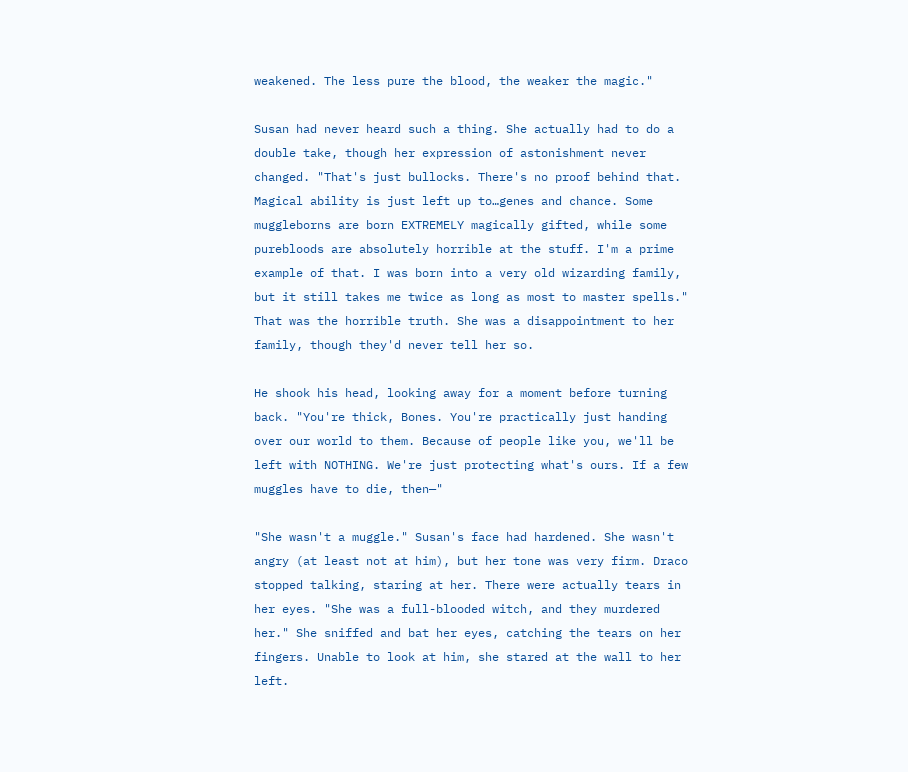weakened. The less pure the blood, the weaker the magic."

Susan had never heard such a thing. She actually had to do a double take, though her expression of astonishment never changed. "That's just bullocks. There's no proof behind that. Magical ability is just left up to…genes and chance. Some muggleborns are born EXTREMELY magically gifted, while some purebloods are absolutely horrible at the stuff. I'm a prime example of that. I was born into a very old wizarding family, but it still takes me twice as long as most to master spells." That was the horrible truth. She was a disappointment to her family, though they'd never tell her so.

He shook his head, looking away for a moment before turning back. "You're thick, Bones. You're practically just handing over our world to them. Because of people like you, we'll be left with NOTHING. We're just protecting what's ours. If a few muggles have to die, then—"

"She wasn't a muggle." Susan's face had hardened. She wasn't angry (at least not at him), but her tone was very firm. Draco stopped talking, staring at her. There were actually tears in her eyes. "She was a full-blooded witch, and they murdered her." She sniffed and bat her eyes, catching the tears on her fingers. Unable to look at him, she stared at the wall to her left.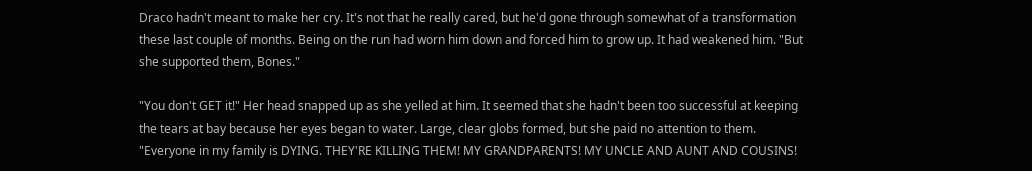Draco hadn't meant to make her cry. It's not that he really cared, but he'd gone through somewhat of a transformation these last couple of months. Being on the run had worn him down and forced him to grow up. It had weakened him. "But she supported them, Bones."

"You don't GET it!" Her head snapped up as she yelled at him. It seemed that she hadn't been too successful at keeping the tears at bay because her eyes began to water. Large, clear globs formed, but she paid no attention to them. "Everyone in my family is DYING. THEY'RE KILLING THEM! MY GRANDPARENTS! MY UNCLE AND AUNT AND COUSINS!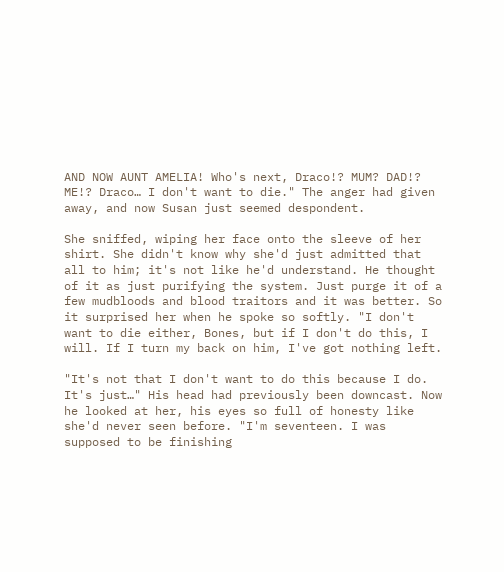AND NOW AUNT AMELIA! Who's next, Draco!? MUM? DAD!? ME!? Draco… I don't want to die." The anger had given away, and now Susan just seemed despondent.

She sniffed, wiping her face onto the sleeve of her shirt. She didn't know why she'd just admitted that all to him; it's not like he'd understand. He thought of it as just purifying the system. Just purge it of a few mudbloods and blood traitors and it was better. So it surprised her when he spoke so softly. "I don't want to die either, Bones, but if I don't do this, I will. If I turn my back on him, I've got nothing left.

"It's not that I don't want to do this because I do. It's just…" His head had previously been downcast. Now he looked at her, his eyes so full of honesty like she'd never seen before. "I'm seventeen. I was supposed to be finishing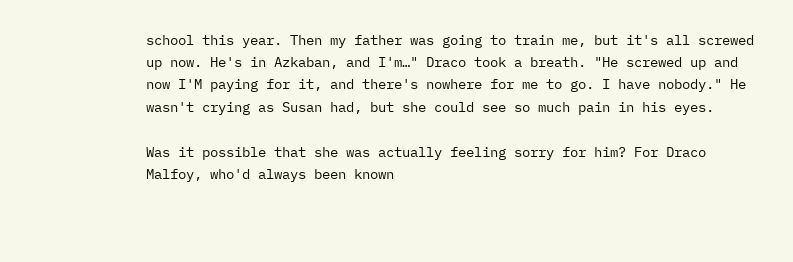school this year. Then my father was going to train me, but it's all screwed up now. He's in Azkaban, and I'm…" Draco took a breath. "He screwed up and now I'M paying for it, and there's nowhere for me to go. I have nobody." He wasn't crying as Susan had, but she could see so much pain in his eyes.

Was it possible that she was actually feeling sorry for him? For Draco Malfoy, who'd always been known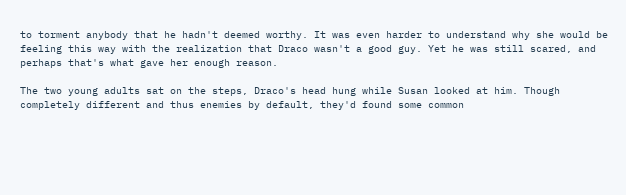to torment anybody that he hadn't deemed worthy. It was even harder to understand why she would be feeling this way with the realization that Draco wasn't a good guy. Yet he was still scared, and perhaps that's what gave her enough reason.

The two young adults sat on the steps, Draco's head hung while Susan looked at him. Though completely different and thus enemies by default, they'd found some common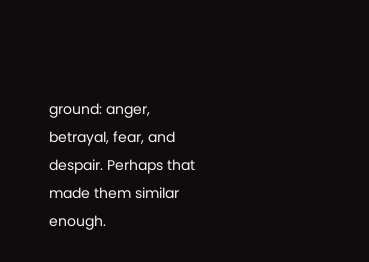ground: anger, betrayal, fear, and despair. Perhaps that made them similar enough.